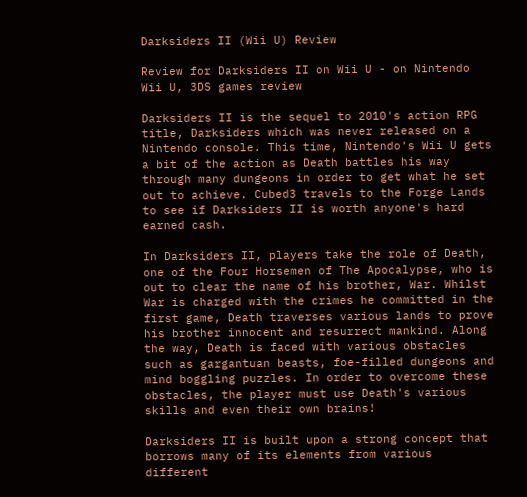Darksiders II (Wii U) Review

Review for Darksiders II on Wii U - on Nintendo Wii U, 3DS games review

Darksiders II is the sequel to 2010's action RPG title, Darksiders which was never released on a Nintendo console. This time, Nintendo's Wii U gets a bit of the action as Death battles his way through many dungeons in order to get what he set out to achieve. Cubed3 travels to the Forge Lands to see if Darksiders II is worth anyone's hard earned cash.

In Darksiders II, players take the role of Death, one of the Four Horsemen of The Apocalypse, who is out to clear the name of his brother, War. Whilst War is charged with the crimes he committed in the first game, Death traverses various lands to prove his brother innocent and resurrect mankind. Along the way, Death is faced with various obstacles such as gargantuan beasts, foe-filled dungeons and mind boggling puzzles. In order to overcome these obstacles, the player must use Death's various skills and even their own brains!

Darksiders II is built upon a strong concept that borrows many of its elements from various different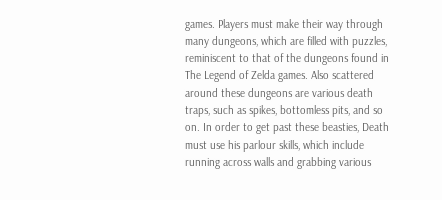games. Players must make their way through many dungeons, which are filled with puzzles, reminiscent to that of the dungeons found in The Legend of Zelda games. Also scattered around these dungeons are various death traps, such as spikes, bottomless pits, and so on. In order to get past these beasties, Death must use his parlour skills, which include running across walls and grabbing various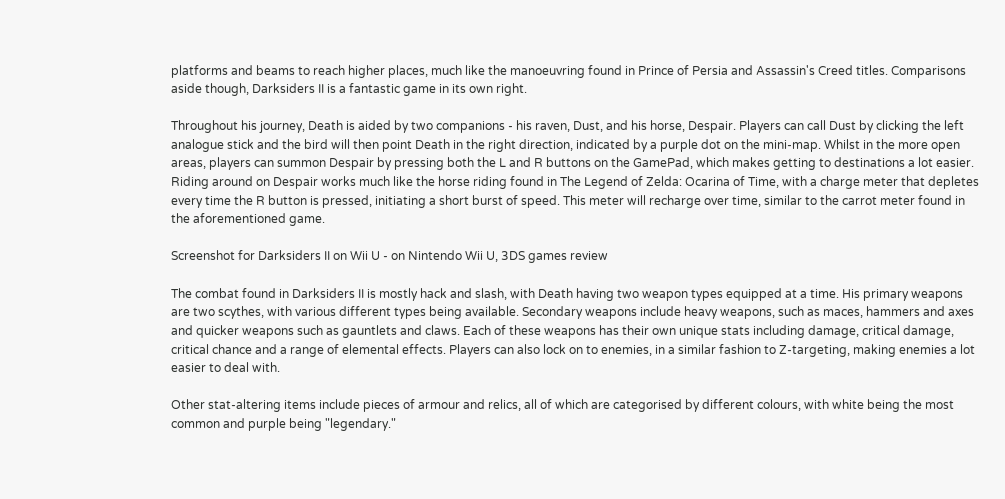platforms and beams to reach higher places, much like the manoeuvring found in Prince of Persia and Assassin's Creed titles. Comparisons aside though, Darksiders II is a fantastic game in its own right.

Throughout his journey, Death is aided by two companions - his raven, Dust, and his horse, Despair. Players can call Dust by clicking the left analogue stick and the bird will then point Death in the right direction, indicated by a purple dot on the mini-map. Whilst in the more open areas, players can summon Despair by pressing both the L and R buttons on the GamePad, which makes getting to destinations a lot easier. Riding around on Despair works much like the horse riding found in The Legend of Zelda: Ocarina of Time, with a charge meter that depletes every time the R button is pressed, initiating a short burst of speed. This meter will recharge over time, similar to the carrot meter found in the aforementioned game.

Screenshot for Darksiders II on Wii U - on Nintendo Wii U, 3DS games review

The combat found in Darksiders II is mostly hack and slash, with Death having two weapon types equipped at a time. His primary weapons are two scythes, with various different types being available. Secondary weapons include heavy weapons, such as maces, hammers and axes and quicker weapons such as gauntlets and claws. Each of these weapons has their own unique stats including damage, critical damage, critical chance and a range of elemental effects. Players can also lock on to enemies, in a similar fashion to Z-targeting, making enemies a lot easier to deal with.

Other stat-altering items include pieces of armour and relics, all of which are categorised by different colours, with white being the most common and purple being "legendary."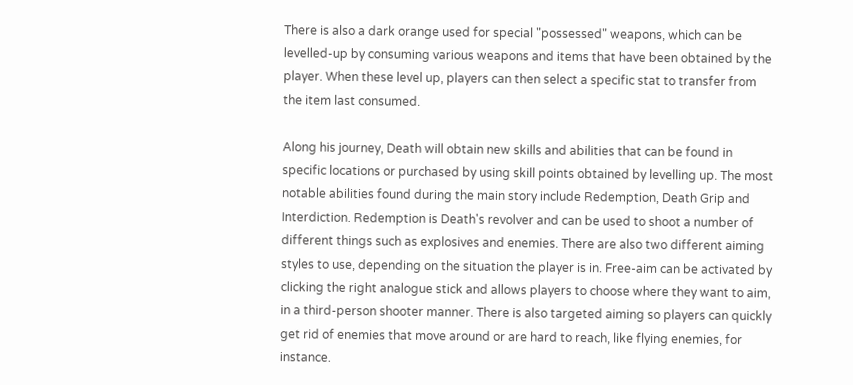There is also a dark orange used for special "possessed" weapons, which can be levelled-up by consuming various weapons and items that have been obtained by the player. When these level up, players can then select a specific stat to transfer from the item last consumed.

Along his journey, Death will obtain new skills and abilities that can be found in specific locations or purchased by using skill points obtained by levelling up. The most notable abilities found during the main story include Redemption, Death Grip and Interdiction. Redemption is Death's revolver and can be used to shoot a number of different things such as explosives and enemies. There are also two different aiming styles to use, depending on the situation the player is in. Free-aim can be activated by clicking the right analogue stick and allows players to choose where they want to aim, in a third-person shooter manner. There is also targeted aiming so players can quickly get rid of enemies that move around or are hard to reach, like flying enemies, for instance.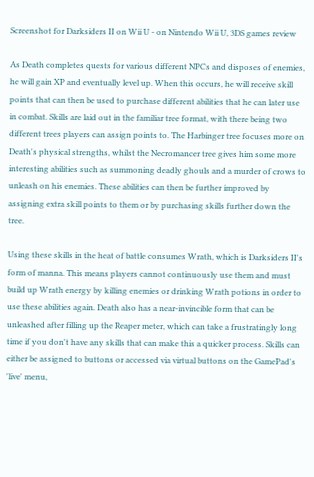Screenshot for Darksiders II on Wii U - on Nintendo Wii U, 3DS games review

As Death completes quests for various different NPCs and disposes of enemies, he will gain XP and eventually level up. When this occurs, he will receive skill points that can then be used to purchase different abilities that he can later use in combat. Skills are laid out in the familiar tree format, with there being two different trees players can assign points to. The Harbinger tree focuses more on Death's physical strengths, whilst the Necromancer tree gives him some more interesting abilities such as summoning deadly ghouls and a murder of crows to unleash on his enemies. These abilities can then be further improved by assigning extra skill points to them or by purchasing skills further down the tree.

Using these skills in the heat of battle consumes Wrath, which is Darksiders II's form of manna. This means players cannot continuously use them and must build up Wrath energy by killing enemies or drinking Wrath potions in order to use these abilities again. Death also has a near-invincible form that can be unleashed after filling up the Reaper meter, which can take a frustratingly long time if you don't have any skills that can make this a quicker process. Skills can either be assigned to buttons or accessed via virtual buttons on the GamePad's 'live' menu,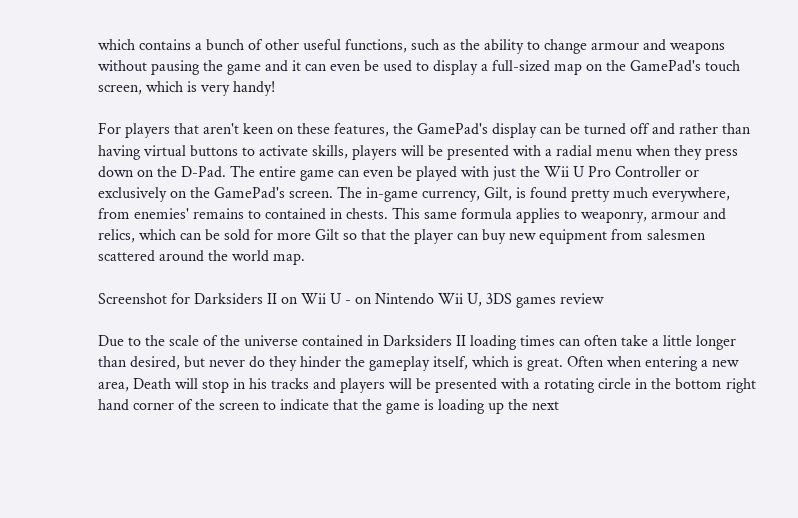which contains a bunch of other useful functions, such as the ability to change armour and weapons without pausing the game and it can even be used to display a full-sized map on the GamePad's touch screen, which is very handy!

For players that aren't keen on these features, the GamePad's display can be turned off and rather than having virtual buttons to activate skills, players will be presented with a radial menu when they press down on the D-Pad. The entire game can even be played with just the Wii U Pro Controller or exclusively on the GamePad's screen. The in-game currency, Gilt, is found pretty much everywhere, from enemies' remains to contained in chests. This same formula applies to weaponry, armour and relics, which can be sold for more Gilt so that the player can buy new equipment from salesmen scattered around the world map.

Screenshot for Darksiders II on Wii U - on Nintendo Wii U, 3DS games review

Due to the scale of the universe contained in Darksiders II loading times can often take a little longer than desired, but never do they hinder the gameplay itself, which is great. Often when entering a new area, Death will stop in his tracks and players will be presented with a rotating circle in the bottom right hand corner of the screen to indicate that the game is loading up the next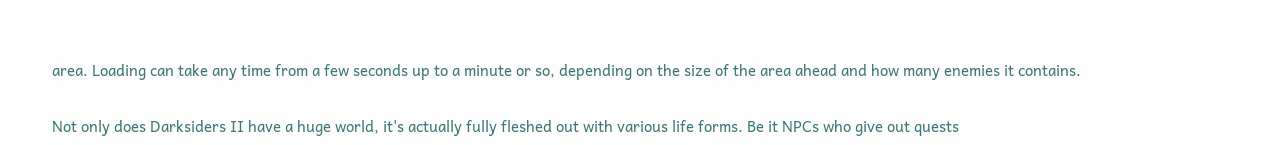area. Loading can take any time from a few seconds up to a minute or so, depending on the size of the area ahead and how many enemies it contains.

Not only does Darksiders II have a huge world, it's actually fully fleshed out with various life forms. Be it NPCs who give out quests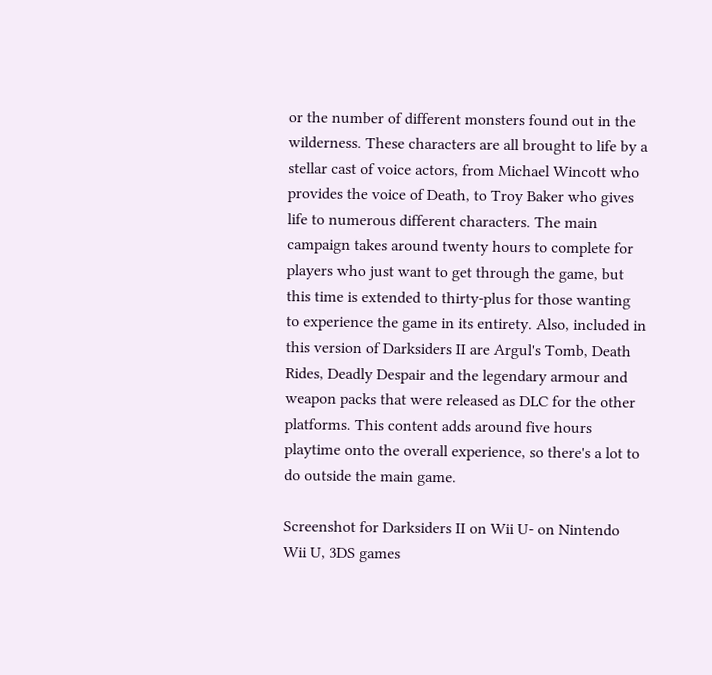or the number of different monsters found out in the wilderness. These characters are all brought to life by a stellar cast of voice actors, from Michael Wincott who provides the voice of Death, to Troy Baker who gives life to numerous different characters. The main campaign takes around twenty hours to complete for players who just want to get through the game, but this time is extended to thirty-plus for those wanting to experience the game in its entirety. Also, included in this version of Darksiders II are Argul's Tomb, Death Rides, Deadly Despair and the legendary armour and weapon packs that were released as DLC for the other platforms. This content adds around five hours playtime onto the overall experience, so there's a lot to do outside the main game.

Screenshot for Darksiders II on Wii U- on Nintendo Wii U, 3DS games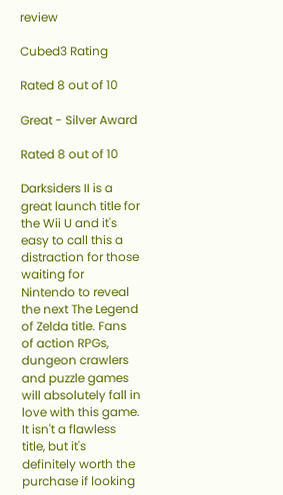review

Cubed3 Rating

Rated 8 out of 10

Great - Silver Award

Rated 8 out of 10

Darksiders II is a great launch title for the Wii U and it's easy to call this a distraction for those waiting for Nintendo to reveal the next The Legend of Zelda title. Fans of action RPGs, dungeon crawlers and puzzle games will absolutely fall in love with this game. It isn't a flawless title, but it's definitely worth the purchase if looking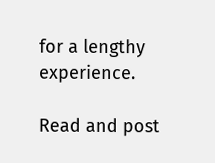for a lengthy experience.

Read and post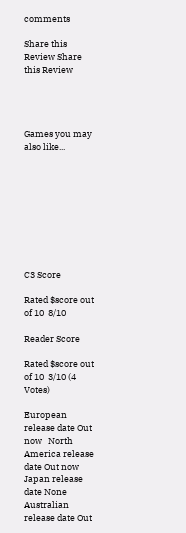comments

Share this Review Share this Review




Games you may also like...









C3 Score

Rated $score out of 10  8/10

Reader Score

Rated $score out of 10  3/10 (4 Votes)

European release date Out now   North America release date Out now   Japan release date None   Australian release date Out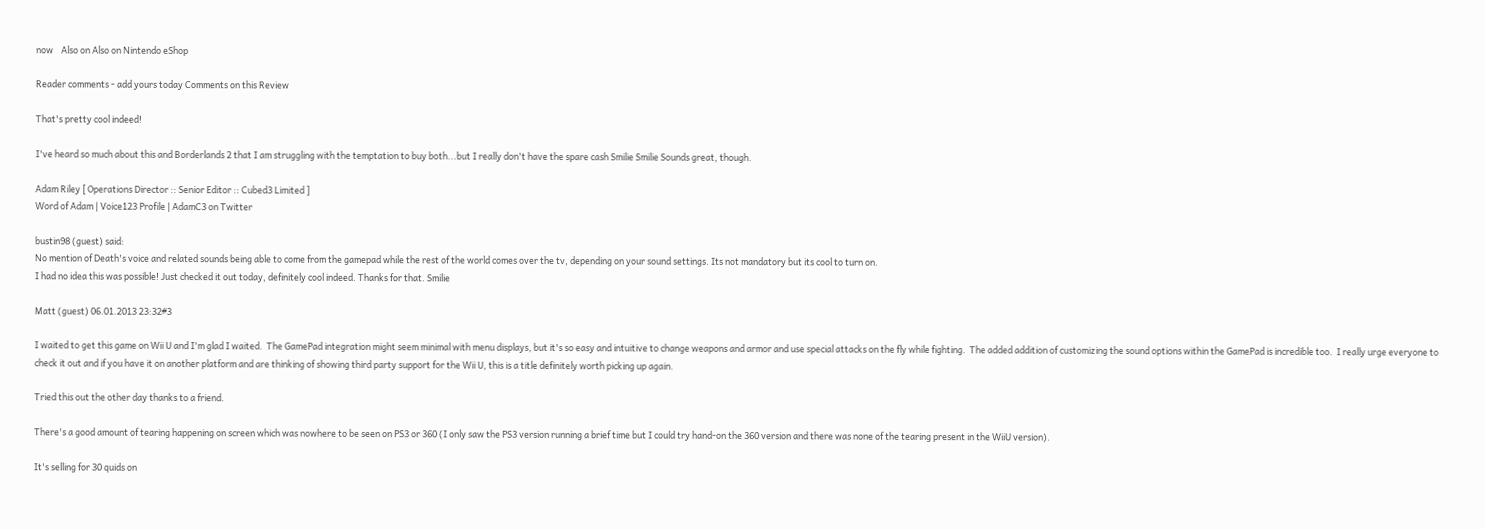now    Also on Also on Nintendo eShop

Reader comments - add yours today Comments on this Review

That's pretty cool indeed!

I've heard so much about this and Borderlands 2 that I am struggling with the temptation to buy both...but I really don't have the spare cash Smilie Smilie Sounds great, though.

Adam Riley [ Operations Director :: Senior Editor :: Cubed3 Limited ]
Word of Adam | Voice123 Profile | AdamC3 on Twitter

bustin98 (guest) said:
No mention of Death's voice and related sounds being able to come from the gamepad while the rest of the world comes over the tv, depending on your sound settings. Its not mandatory but its cool to turn on.
I had no idea this was possible! Just checked it out today, definitely cool indeed. Thanks for that. Smilie

Matt (guest) 06.01.2013 23:32#3

I waited to get this game on Wii U and I'm glad I waited.  The GamePad integration might seem minimal with menu displays, but it's so easy and intuitive to change weapons and armor and use special attacks on the fly while fighting.  The added addition of customizing the sound options within the GamePad is incredible too.  I really urge everyone to check it out and if you have it on another platform and are thinking of showing third party support for the Wii U, this is a title definitely worth picking up again.

Tried this out the other day thanks to a friend.

There's a good amount of tearing happening on screen which was nowhere to be seen on PS3 or 360 (I only saw the PS3 version running a brief time but I could try hand-on the 360 version and there was none of the tearing present in the WiiU version).

It's selling for 30 quids on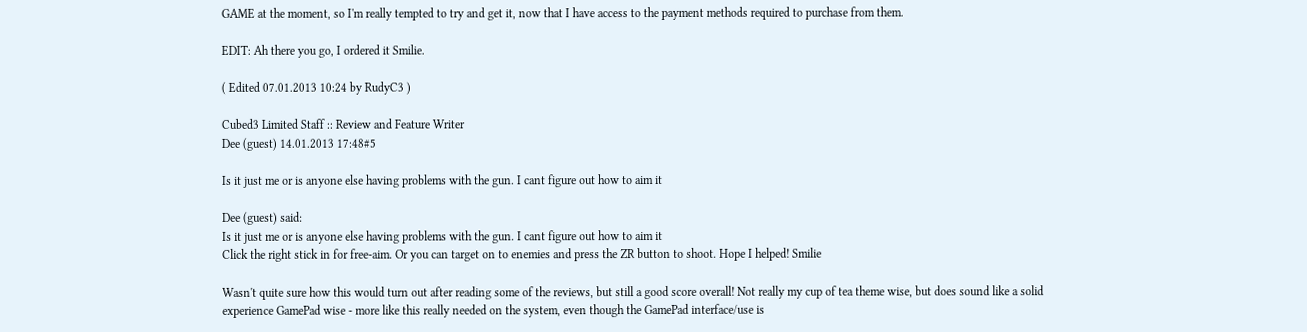GAME at the moment, so I'm really tempted to try and get it, now that I have access to the payment methods required to purchase from them.

EDIT: Ah there you go, I ordered it Smilie.

( Edited 07.01.2013 10:24 by RudyC3 )

Cubed3 Limited Staff :: Review and Feature Writer
Dee (guest) 14.01.2013 17:48#5

Is it just me or is anyone else having problems with the gun. I cant figure out how to aim it

Dee (guest) said:
Is it just me or is anyone else having problems with the gun. I cant figure out how to aim it
Click the right stick in for free-aim. Or you can target on to enemies and press the ZR button to shoot. Hope I helped! Smilie

Wasn't quite sure how this would turn out after reading some of the reviews, but still a good score overall! Not really my cup of tea theme wise, but does sound like a solid experience GamePad wise - more like this really needed on the system, even though the GamePad interface/use is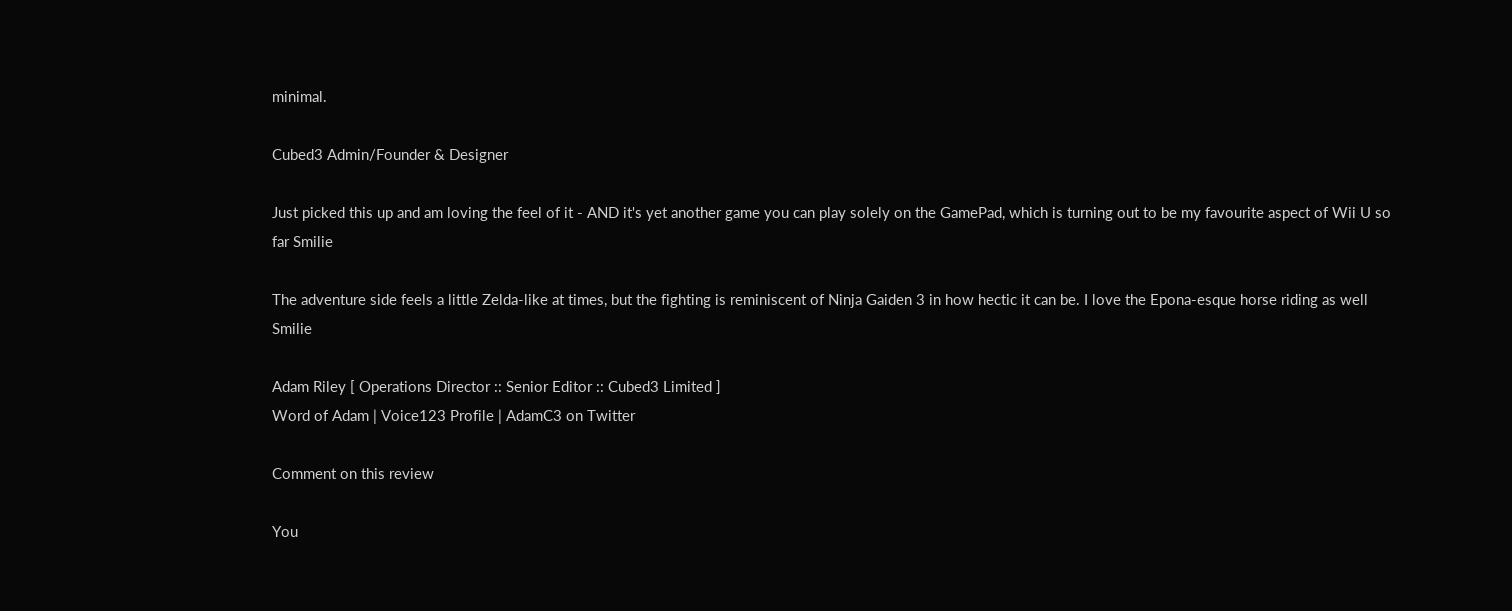minimal.

Cubed3 Admin/Founder & Designer

Just picked this up and am loving the feel of it - AND it's yet another game you can play solely on the GamePad, which is turning out to be my favourite aspect of Wii U so far Smilie

The adventure side feels a little Zelda-like at times, but the fighting is reminiscent of Ninja Gaiden 3 in how hectic it can be. I love the Epona-esque horse riding as well Smilie

Adam Riley [ Operations Director :: Senior Editor :: Cubed3 Limited ]
Word of Adam | Voice123 Profile | AdamC3 on Twitter

Comment on this review

You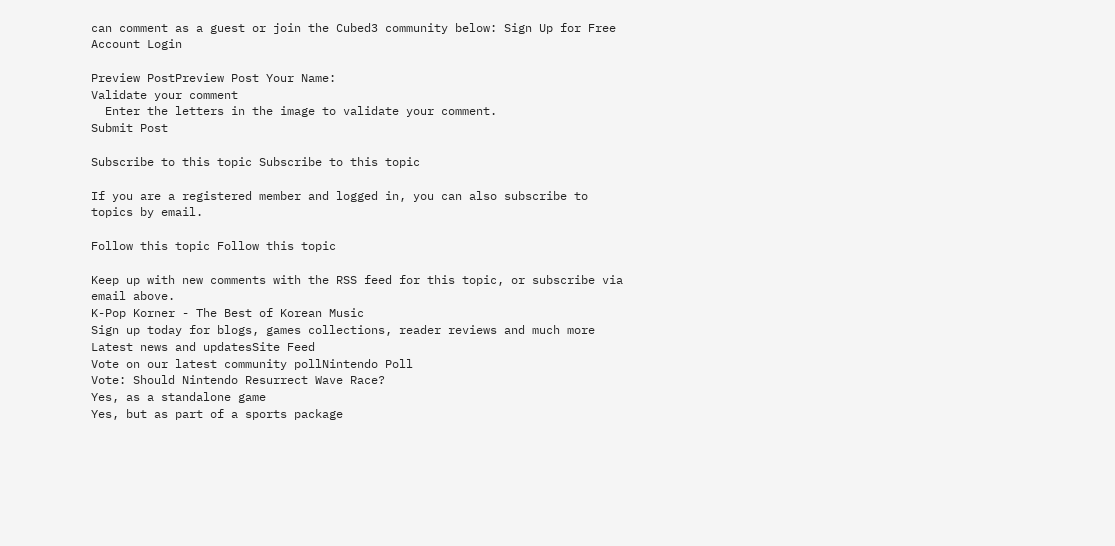can comment as a guest or join the Cubed3 community below: Sign Up for Free Account Login

Preview PostPreview Post Your Name:
Validate your comment
  Enter the letters in the image to validate your comment.
Submit Post

Subscribe to this topic Subscribe to this topic

If you are a registered member and logged in, you can also subscribe to topics by email.

Follow this topic Follow this topic

Keep up with new comments with the RSS feed for this topic, or subscribe via email above.
K-Pop Korner - The Best of Korean Music
Sign up today for blogs, games collections, reader reviews and much more
Latest news and updatesSite Feed
Vote on our latest community pollNintendo Poll
Vote: Should Nintendo Resurrect Wave Race?
Yes, as a standalone game
Yes, but as part of a sports package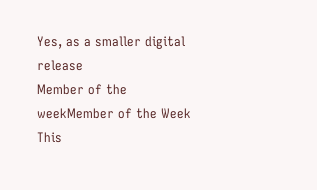Yes, as a smaller digital release
Member of the weekMember of the Week
This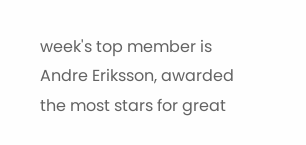week's top member is Andre Eriksson, awarded the most stars for great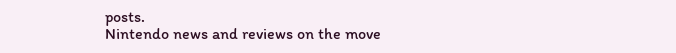posts.
Nintendo news and reviews on the move